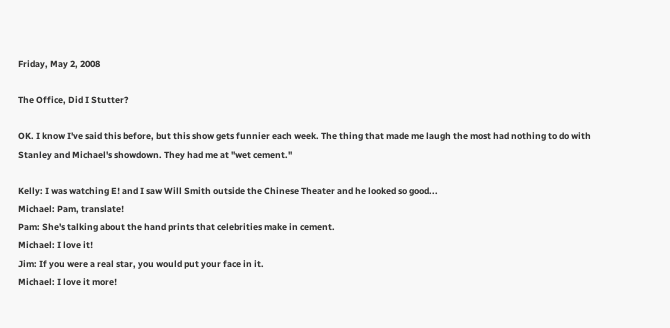Friday, May 2, 2008

The Office, Did I Stutter?

OK. I know I've said this before, but this show gets funnier each week. The thing that made me laugh the most had nothing to do with Stanley and Michael's showdown. They had me at "wet cement."

Kelly: I was watching E! and I saw Will Smith outside the Chinese Theater and he looked so good...
Michael: Pam, translate!
Pam: She's talking about the hand prints that celebrities make in cement.
Michael: I love it!
Jim: If you were a real star, you would put your face in it.
Michael: I love it more!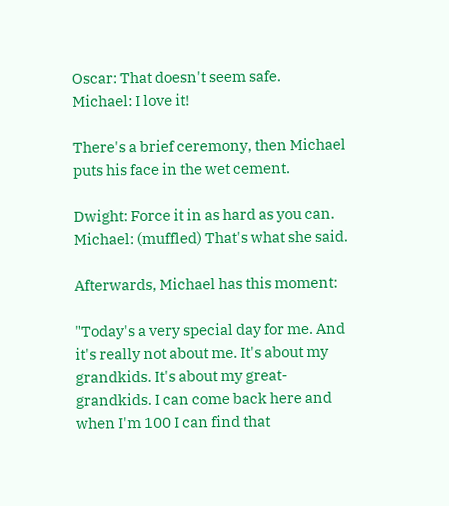Oscar: That doesn't seem safe.
Michael: I love it!

There's a brief ceremony, then Michael puts his face in the wet cement.

Dwight: Force it in as hard as you can.
Michael: (muffled) That's what she said.

Afterwards, Michael has this moment:

"Today's a very special day for me. And it's really not about me. It's about my grandkids. It's about my great-grandkids. I can come back here and when I'm 100 I can find that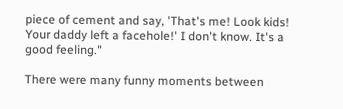piece of cement and say, 'That's me! Look kids! Your daddy left a facehole!' I don't know. It's a good feeling."

There were many funny moments between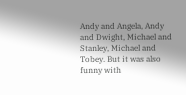Andy and Angela, Andy and Dwight, Michael and Stanley, Michael and Tobey. But it was also funny with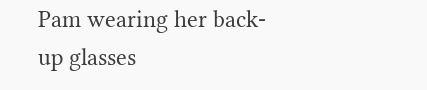Pam wearing her back-up glasses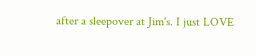after a sleepover at Jim's. I just LOVE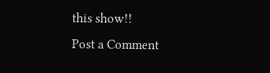this show!!
Post a Comment